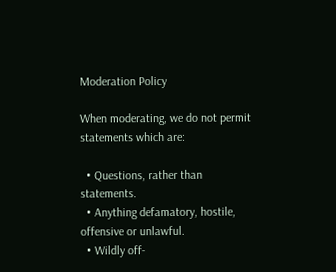Moderation Policy

When moderating, we do not permit statements which are:

  • Questions, rather than statements.
  • Anything defamatory, hostile, offensive or unlawful.
  • Wildly off-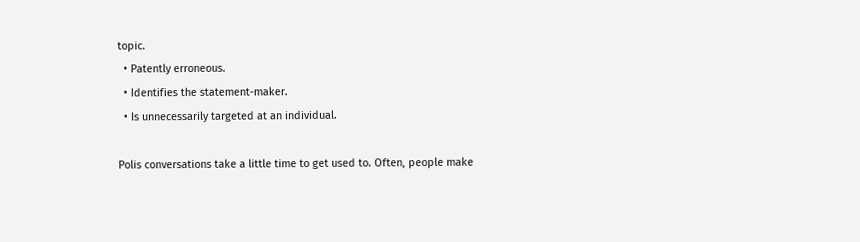topic.
  • Patently erroneous.
  • Identifies the statement-maker.
  • Is unnecessarily targeted at an individual.

Polis conversations take a little time to get used to. Often, people make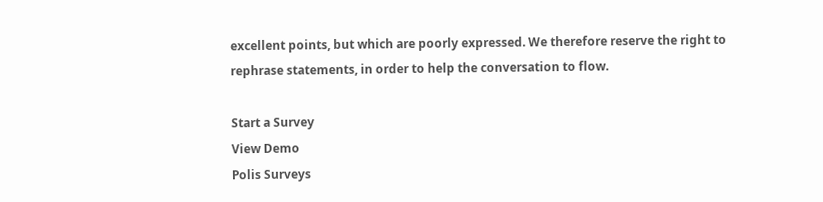excellent points, but which are poorly expressed. We therefore reserve the right to rephrase statements, in order to help the conversation to flow.

Start a Survey
View Demo
Polis Surveys